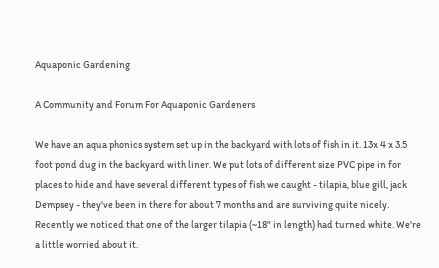Aquaponic Gardening

A Community and Forum For Aquaponic Gardeners

We have an aqua phonics system set up in the backyard with lots of fish in it. 13x 4 x 3.5 foot pond dug in the backyard with liner. We put lots of different size PVC pipe in for places to hide and have several different types of fish we caught - tilapia, blue gill, jack Dempsey - they've been in there for about 7 months and are surviving quite nicely. Recently we noticed that one of the larger tilapia (~18" in length) had turned white. We're a little worried about it.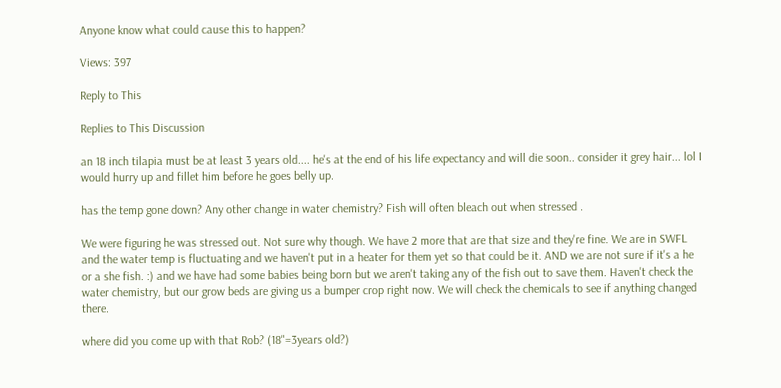Anyone know what could cause this to happen?

Views: 397

Reply to This

Replies to This Discussion

an 18 inch tilapia must be at least 3 years old.... he's at the end of his life expectancy and will die soon.. consider it grey hair... lol I would hurry up and fillet him before he goes belly up.

has the temp gone down? Any other change in water chemistry? Fish will often bleach out when stressed .

We were figuring he was stressed out. Not sure why though. We have 2 more that are that size and they're fine. We are in SWFL and the water temp is fluctuating and we haven't put in a heater for them yet so that could be it. AND we are not sure if it's a he or a she fish. :) and we have had some babies being born but we aren't taking any of the fish out to save them. Haven't check the water chemistry, but our grow beds are giving us a bumper crop right now. We will check the chemicals to see if anything changed there.

where did you come up with that Rob? (18"=3years old?)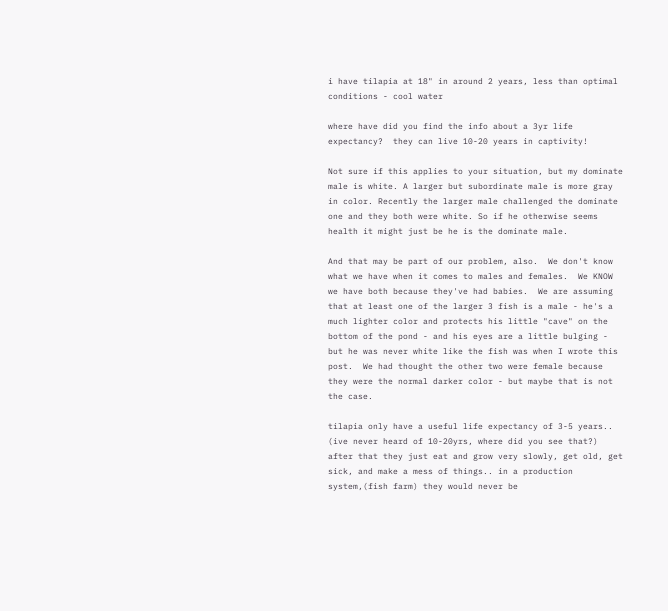i have tilapia at 18" in around 2 years, less than optimal conditions - cool water

where have did you find the info about a 3yr life expectancy?  they can live 10-20 years in captivity!

Not sure if this applies to your situation, but my dominate male is white. A larger but subordinate male is more gray in color. Recently the larger male challenged the dominate one and they both were white. So if he otherwise seems health it might just be he is the dominate male.

And that may be part of our problem, also.  We don't know what we have when it comes to males and females.  We KNOW we have both because they've had babies.  We are assuming that at least one of the larger 3 fish is a male - he's a much lighter color and protects his little "cave" on the bottom of the pond - and his eyes are a little bulging - but he was never white like the fish was when I wrote this post.  We had thought the other two were female because they were the normal darker color - but maybe that is not the case.

tilapia only have a useful life expectancy of 3-5 years.. (ive never heard of 10-20yrs, where did you see that?) after that they just eat and grow very slowly, get old, get sick, and make a mess of things.. in a production system,(fish farm) they would never be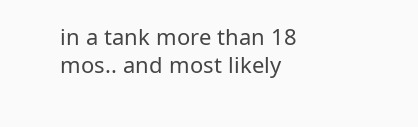in a tank more than 18 mos.. and most likely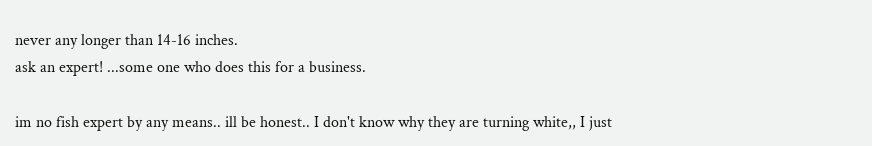never any longer than 14-16 inches.
ask an expert! ...some one who does this for a business.

im no fish expert by any means.. ill be honest.. I don't know why they are turning white,, I just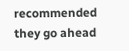recommended they go ahead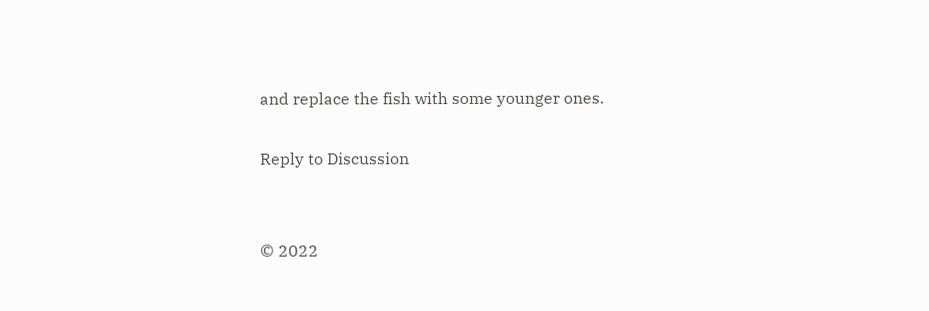and replace the fish with some younger ones.

Reply to Discussion


© 2022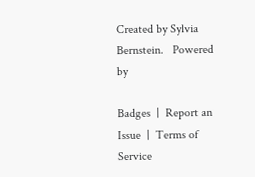Created by Sylvia Bernstein.   Powered by

Badges  |  Report an Issue  |  Terms of Service